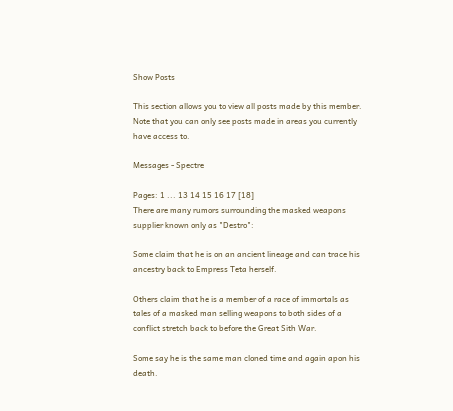Show Posts

This section allows you to view all posts made by this member. Note that you can only see posts made in areas you currently have access to.

Messages - Spectre

Pages: 1 ... 13 14 15 16 17 [18]
There are many rumors surrounding the masked weapons supplier known only as "Destro":

Some claim that he is on an ancient lineage and can trace his ancestry back to Empress Teta herself.

Others claim that he is a member of a race of immortals as tales of a masked man selling weapons to both sides of a conflict stretch back to before the Great Sith War.

Some say he is the same man cloned time and again apon his death.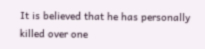It is believed that he has personally killed over one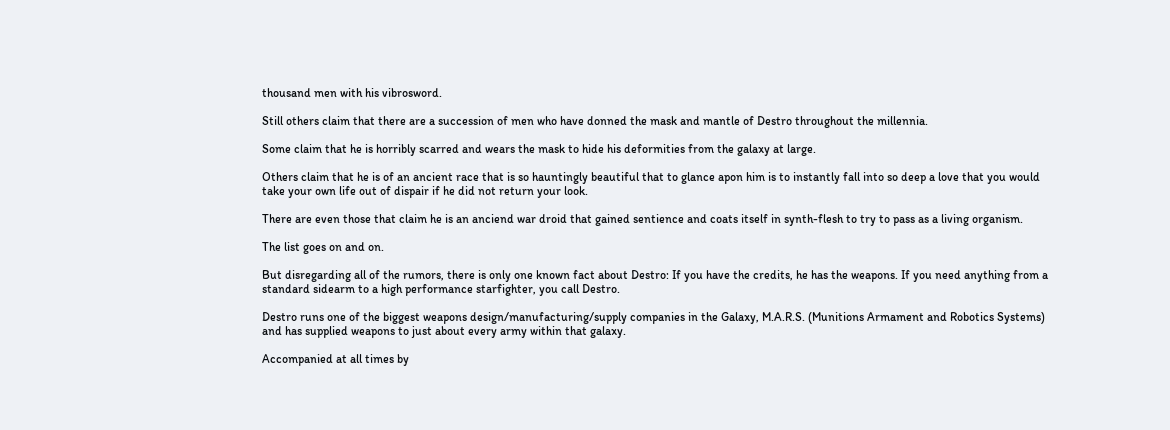thousand men with his vibrosword.

Still others claim that there are a succession of men who have donned the mask and mantle of Destro throughout the millennia.

Some claim that he is horribly scarred and wears the mask to hide his deformities from the galaxy at large.

Others claim that he is of an ancient race that is so hauntingly beautiful that to glance apon him is to instantly fall into so deep a love that you would take your own life out of dispair if he did not return your look.

There are even those that claim he is an anciend war droid that gained sentience and coats itself in synth-flesh to try to pass as a living organism.

The list goes on and on.

But disregarding all of the rumors, there is only one known fact about Destro: If you have the credits, he has the weapons. If you need anything from a standard sidearm to a high performance starfighter, you call Destro.

Destro runs one of the biggest weapons design/manufacturing/supply companies in the Galaxy, M.A.R.S. (Munitions Armament and Robotics Systems) and has supplied weapons to just about every army within that galaxy.

Accompanied at all times by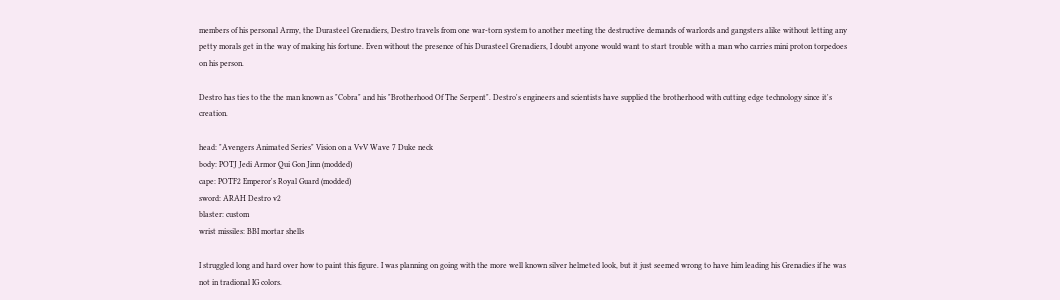members of his personal Army, the Durasteel Grenadiers, Destro travels from one war-torn system to another meeting the destructive demands of warlords and gangsters alike without letting any petty morals get in the way of making his fortune. Even without the presence of his Durasteel Grenadiers, I doubt anyone would want to start trouble with a man who carries mini proton torpedoes on his person.

Destro has ties to the the man known as "Cobra" and his "Brotherhood Of The Serpent". Destro's engineers and scientists have supplied the brotherhood with cutting edge technology since it's creation.

head: "Avengers Animated Series" Vision on a VvV Wave 7 Duke neck
body: POTJ Jedi Armor Qui Gon Jinn (modded)
cape: POTF2 Emperor's Royal Guard (modded)
sword: ARAH Destro v2
blaster: custom
wrist missiles: BBI mortar shells

I struggled long and hard over how to paint this figure. I was planning on going with the more well known silver helmeted look, but it just seemed wrong to have him leading his Grenadies if he was not in tradional IG colors.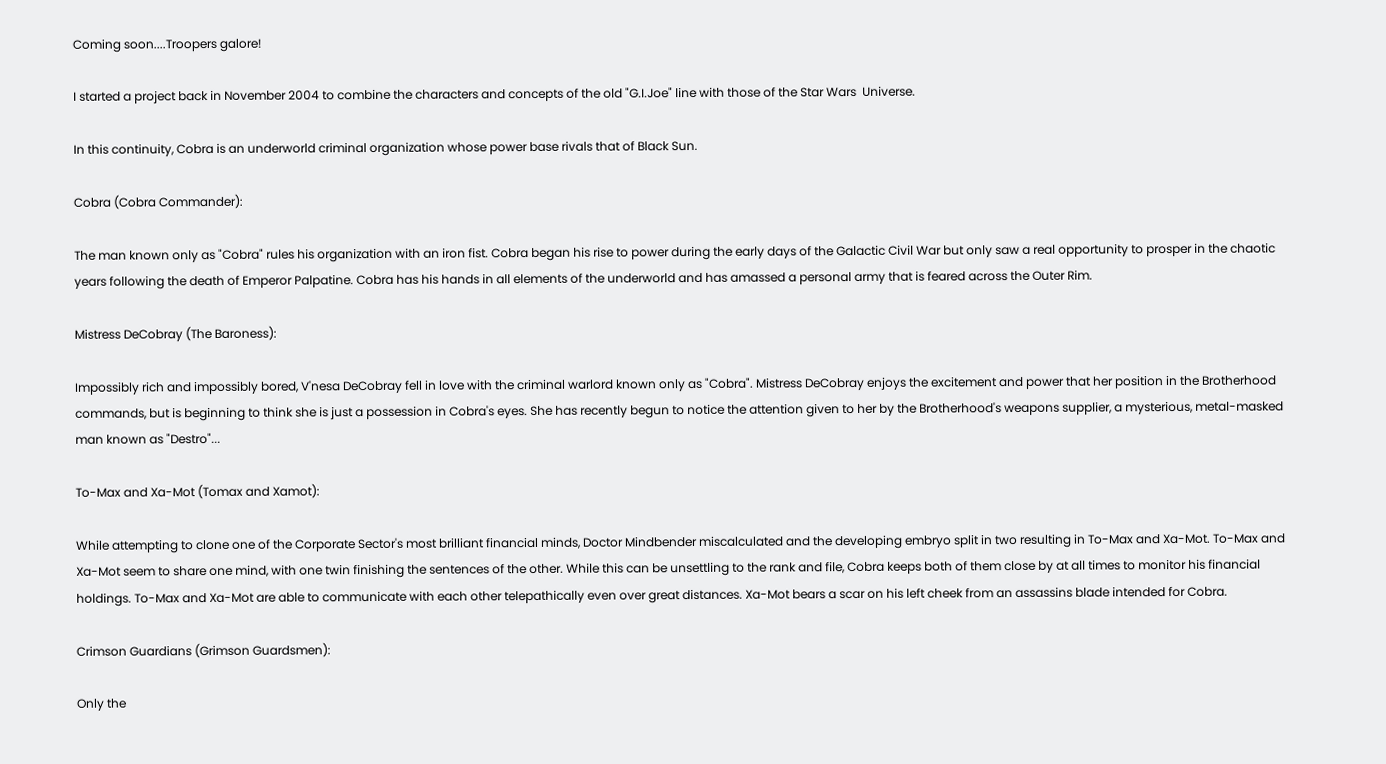Coming soon....Troopers galore!

I started a project back in November 2004 to combine the characters and concepts of the old "G.I.Joe" line with those of the Star Wars  Universe.

In this continuity, Cobra is an underworld criminal organization whose power base rivals that of Black Sun.

Cobra (Cobra Commander):

The man known only as "Cobra" rules his organization with an iron fist. Cobra began his rise to power during the early days of the Galactic Civil War but only saw a real opportunity to prosper in the chaotic years following the death of Emperor Palpatine. Cobra has his hands in all elements of the underworld and has amassed a personal army that is feared across the Outer Rim.

Mistress DeCobray (The Baroness):

Impossibly rich and impossibly bored, V'nesa DeCobray fell in love with the criminal warlord known only as "Cobra". Mistress DeCobray enjoys the excitement and power that her position in the Brotherhood commands, but is beginning to think she is just a possession in Cobra's eyes. She has recently begun to notice the attention given to her by the Brotherhood's weapons supplier, a mysterious, metal-masked man known as "Destro"...

To-Max and Xa-Mot (Tomax and Xamot):

While attempting to clone one of the Corporate Sector's most brilliant financial minds, Doctor Mindbender miscalculated and the developing embryo split in two resulting in To-Max and Xa-Mot. To-Max and Xa-Mot seem to share one mind, with one twin finishing the sentences of the other. While this can be unsettling to the rank and file, Cobra keeps both of them close by at all times to monitor his financial holdings. To-Max and Xa-Mot are able to communicate with each other telepathically even over great distances. Xa-Mot bears a scar on his left cheek from an assassins blade intended for Cobra.

Crimson Guardians (Grimson Guardsmen):

Only the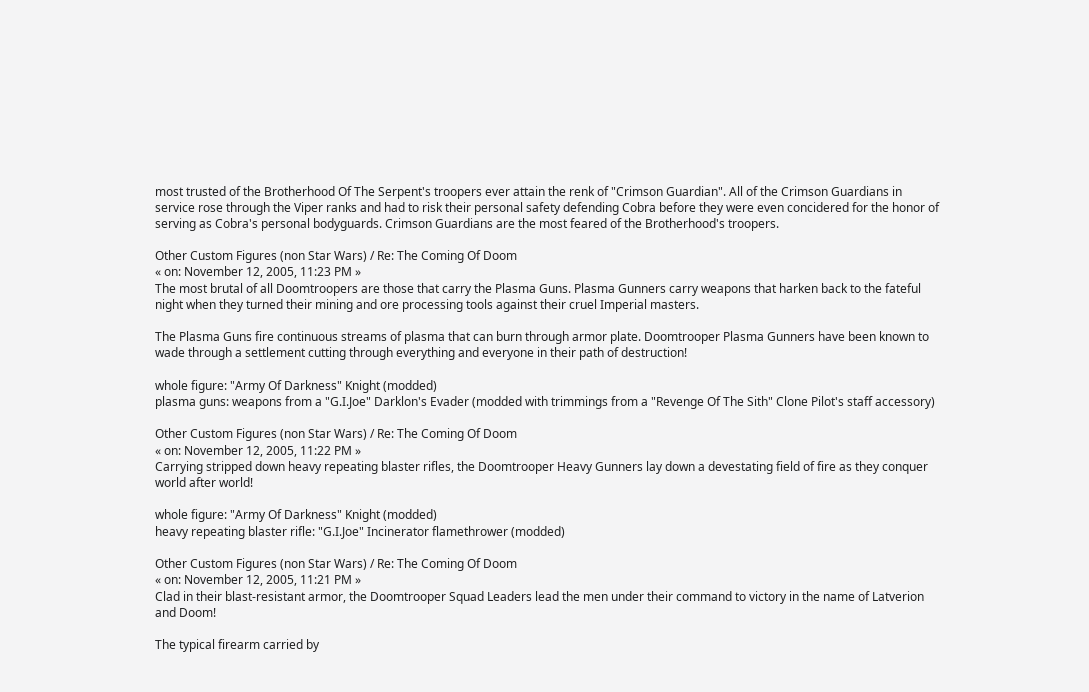most trusted of the Brotherhood Of The Serpent's troopers ever attain the renk of "Crimson Guardian". All of the Crimson Guardians in service rose through the Viper ranks and had to risk their personal safety defending Cobra before they were even concidered for the honor of serving as Cobra's personal bodyguards. Crimson Guardians are the most feared of the Brotherhood's troopers.

Other Custom Figures (non Star Wars) / Re: The Coming Of Doom
« on: November 12, 2005, 11:23 PM »
The most brutal of all Doomtroopers are those that carry the Plasma Guns. Plasma Gunners carry weapons that harken back to the fateful night when they turned their mining and ore processing tools against their cruel Imperial masters.

The Plasma Guns fire continuous streams of plasma that can burn through armor plate. Doomtrooper Plasma Gunners have been known to wade through a settlement cutting through everything and everyone in their path of destruction!

whole figure: "Army Of Darkness" Knight (modded)
plasma guns: weapons from a "G.I.Joe" Darklon's Evader (modded with trimmings from a "Revenge Of The Sith" Clone Pilot's staff accessory)

Other Custom Figures (non Star Wars) / Re: The Coming Of Doom
« on: November 12, 2005, 11:22 PM »
Carrying stripped down heavy repeating blaster rifles, the Doomtrooper Heavy Gunners lay down a devestating field of fire as they conquer world after world!

whole figure: "Army Of Darkness" Knight (modded)
heavy repeating blaster rifle: "G.I.Joe" Incinerator flamethrower (modded)

Other Custom Figures (non Star Wars) / Re: The Coming Of Doom
« on: November 12, 2005, 11:21 PM »
Clad in their blast-resistant armor, the Doomtrooper Squad Leaders lead the men under their command to victory in the name of Latverion and Doom!

The typical firearm carried by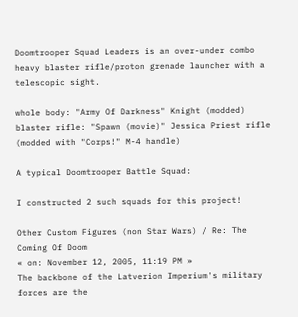Doomtrooper Squad Leaders is an over-under combo heavy blaster rifle/proton grenade launcher with a telescopic sight.

whole body: "Army Of Darkness" Knight (modded)
blaster rifle: "Spawn (movie)" Jessica Priest rifle (modded with "Corps!" M-4 handle)

A typical Doomtrooper Battle Squad:

I constructed 2 such squads for this project!

Other Custom Figures (non Star Wars) / Re: The Coming Of Doom
« on: November 12, 2005, 11:19 PM »
The backbone of the Latverion Imperium's military forces are the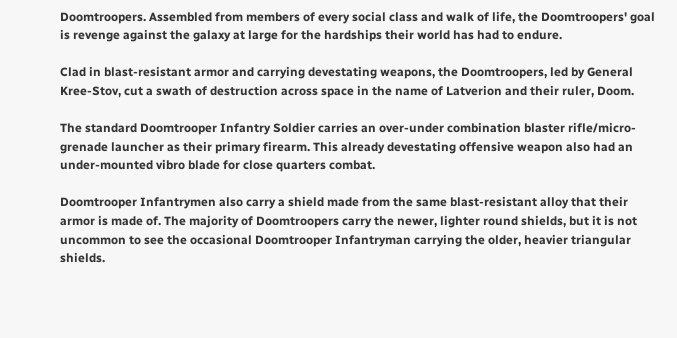Doomtroopers. Assembled from members of every social class and walk of life, the Doomtroopers' goal is revenge against the galaxy at large for the hardships their world has had to endure.

Clad in blast-resistant armor and carrying devestating weapons, the Doomtroopers, led by General Kree-Stov, cut a swath of destruction across space in the name of Latverion and their ruler, Doom.

The standard Doomtrooper Infantry Soldier carries an over-under combination blaster rifle/micro-grenade launcher as their primary firearm. This already devestating offensive weapon also had an under-mounted vibro blade for close quarters combat.

Doomtrooper Infantrymen also carry a shield made from the same blast-resistant alloy that their armor is made of. The majority of Doomtroopers carry the newer, lighter round shields, but it is not uncommon to see the occasional Doomtrooper Infantryman carrying the older, heavier triangular shields.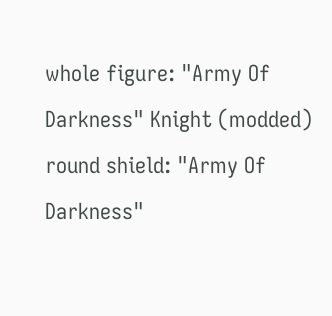whole figure: "Army Of Darkness" Knight (modded)
round shield: "Army Of Darkness"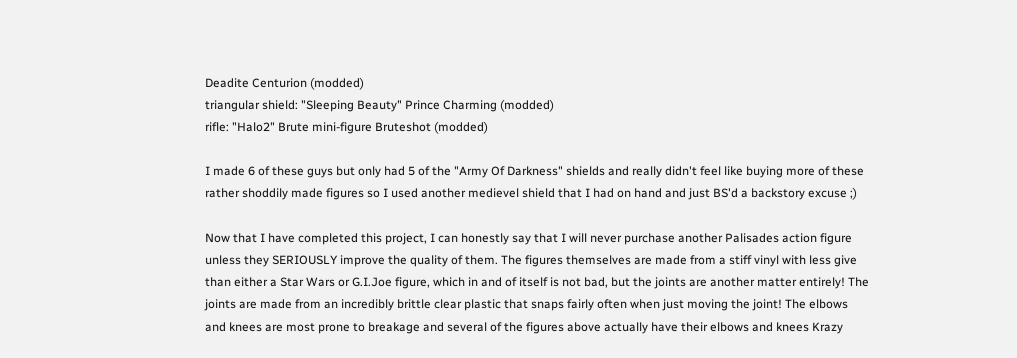Deadite Centurion (modded)
triangular shield: "Sleeping Beauty" Prince Charming (modded)
rifle: "Halo2" Brute mini-figure Bruteshot (modded)

I made 6 of these guys but only had 5 of the "Army Of Darkness" shields and really didn't feel like buying more of these rather shoddily made figures so I used another medievel shield that I had on hand and just BS'd a backstory excuse ;)

Now that I have completed this project, I can honestly say that I will never purchase another Palisades action figure unless they SERIOUSLY improve the quality of them. The figures themselves are made from a stiff vinyl with less give than either a Star Wars or G.I.Joe figure, which in and of itself is not bad, but the joints are another matter entirely! The joints are made from an incredibly brittle clear plastic that snaps fairly often when just moving the joint! The elbows and knees are most prone to breakage and several of the figures above actually have their elbows and knees Krazy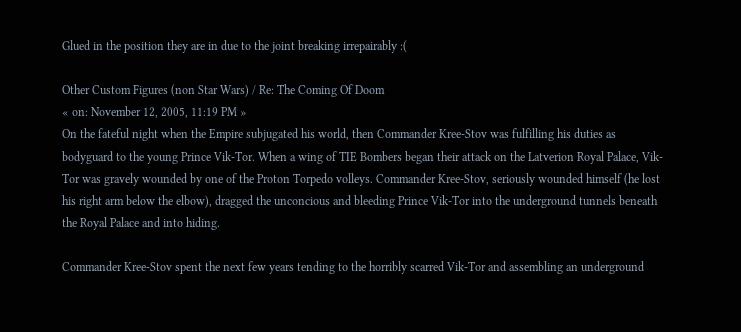Glued in the position they are in due to the joint breaking irrepairably :(

Other Custom Figures (non Star Wars) / Re: The Coming Of Doom
« on: November 12, 2005, 11:19 PM »
On the fateful night when the Empire subjugated his world, then Commander Kree-Stov was fulfilling his duties as bodyguard to the young Prince Vik-Tor. When a wing of TIE Bombers began their attack on the Latverion Royal Palace, Vik-Tor was gravely wounded by one of the Proton Torpedo volleys. Commander Kree-Stov, seriously wounded himself (he lost his right arm below the elbow), dragged the unconcious and bleeding Prince Vik-Tor into the underground tunnels beneath the Royal Palace and into hiding.

Commander Kree-Stov spent the next few years tending to the horribly scarred Vik-Tor and assembling an underground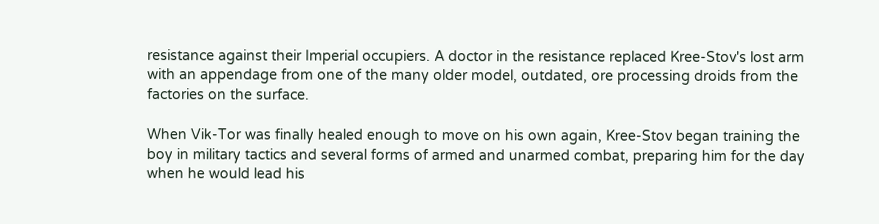resistance against their Imperial occupiers. A doctor in the resistance replaced Kree-Stov's lost arm with an appendage from one of the many older model, outdated, ore processing droids from the factories on the surface.

When Vik-Tor was finally healed enough to move on his own again, Kree-Stov began training the boy in military tactics and several forms of armed and unarmed combat, preparing him for the day when he would lead his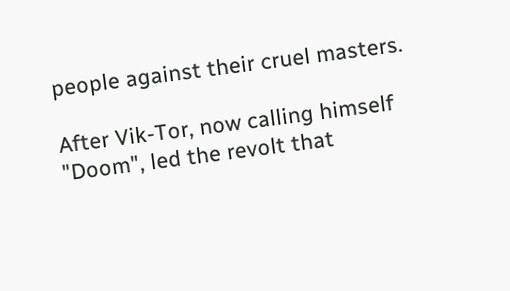people against their cruel masters.

After Vik-Tor, now calling himself "Doom", led the revolt that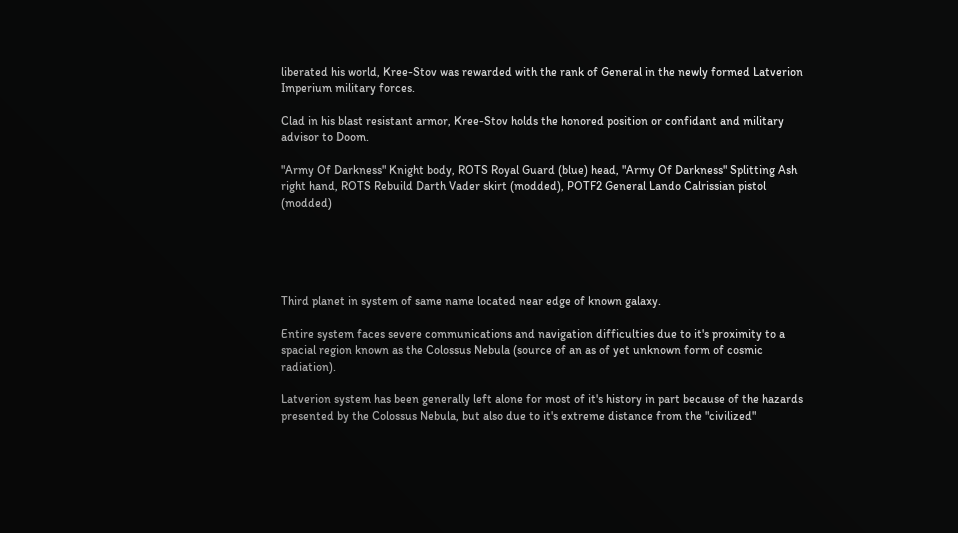liberated his world, Kree-Stov was rewarded with the rank of General in the newly formed Latverion Imperium military forces.

Clad in his blast resistant armor, Kree-Stov holds the honored position or confidant and military advisor to Doom.

"Army Of Darkness" Knight body, ROTS Royal Guard (blue) head, "Army Of Darkness" Splitting Ash right hand, ROTS Rebuild Darth Vader skirt (modded), POTF2 General Lando Calrissian pistol (modded)





Third planet in system of same name located near edge of known galaxy.

Entire system faces severe communications and navigation difficulties due to it's proximity to a spacial region known as the Colossus Nebula (source of an as of yet unknown form of cosmic radiation).

Latverion system has been generally left alone for most of it's history in part because of the hazards presented by the Colossus Nebula, but also due to it's extreme distance from the "civilized"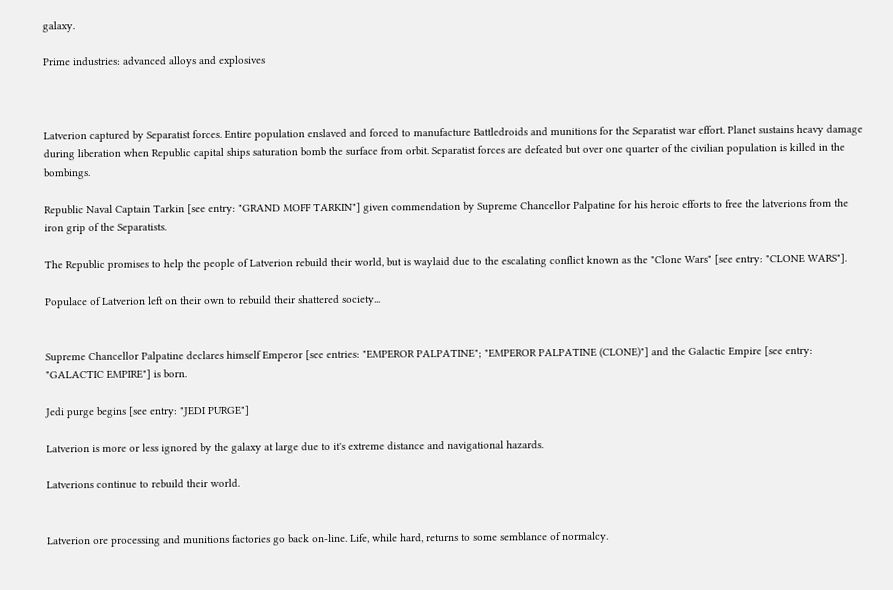galaxy.

Prime industries: advanced alloys and explosives



Latverion captured by Separatist forces. Entire population enslaved and forced to manufacture Battledroids and munitions for the Separatist war effort. Planet sustains heavy damage during liberation when Republic capital ships saturation bomb the surface from orbit. Separatist forces are defeated but over one quarter of the civilian population is killed in the bombings.

Republic Naval Captain Tarkin [see entry: "GRAND MOFF TARKIN"] given commendation by Supreme Chancellor Palpatine for his heroic efforts to free the latverions from the iron grip of the Separatists.

The Republic promises to help the people of Latverion rebuild their world, but is waylaid due to the escalating conflict known as the "Clone Wars" [see entry: "CLONE WARS"].

Populace of Latverion left on their own to rebuild their shattered society...


Supreme Chancellor Palpatine declares himself Emperor [see entries: "EMPEROR PALPATINE"; "EMPEROR PALPATINE (CLONE)"] and the Galactic Empire [see entry: "GALACTIC EMPIRE"] is born.

Jedi purge begins [see entry: "JEDI PURGE"]

Latverion is more or less ignored by the galaxy at large due to it's extreme distance and navigational hazards.

Latverions continue to rebuild their world.


Latverion ore processing and munitions factories go back on-line. Life, while hard, returns to some semblance of normalcy.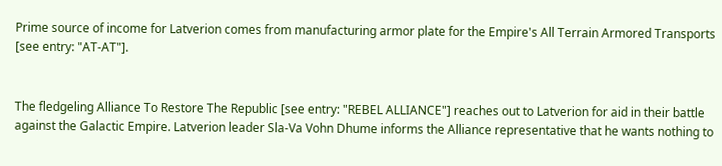Prime source of income for Latverion comes from manufacturing armor plate for the Empire's All Terrain Armored Transports [see entry: "AT-AT"].


The fledgeling Alliance To Restore The Republic [see entry: "REBEL ALLIANCE"] reaches out to Latverion for aid in their battle against the Galactic Empire. Latverion leader Sla-Va Vohn Dhume informs the Alliance representative that he wants nothing to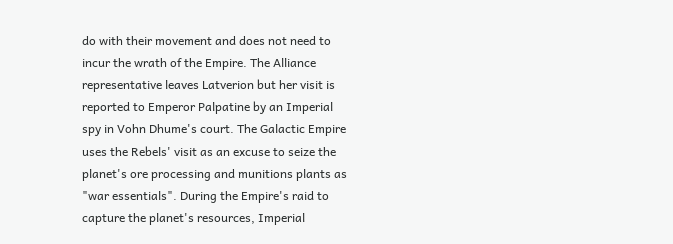do with their movement and does not need to incur the wrath of the Empire. The Alliance representative leaves Latverion but her visit is reported to Emperor Palpatine by an Imperial spy in Vohn Dhume's court. The Galactic Empire uses the Rebels' visit as an excuse to seize the planet's ore processing and munitions plants as "war essentials". During the Empire's raid to capture the planet's resources, Imperial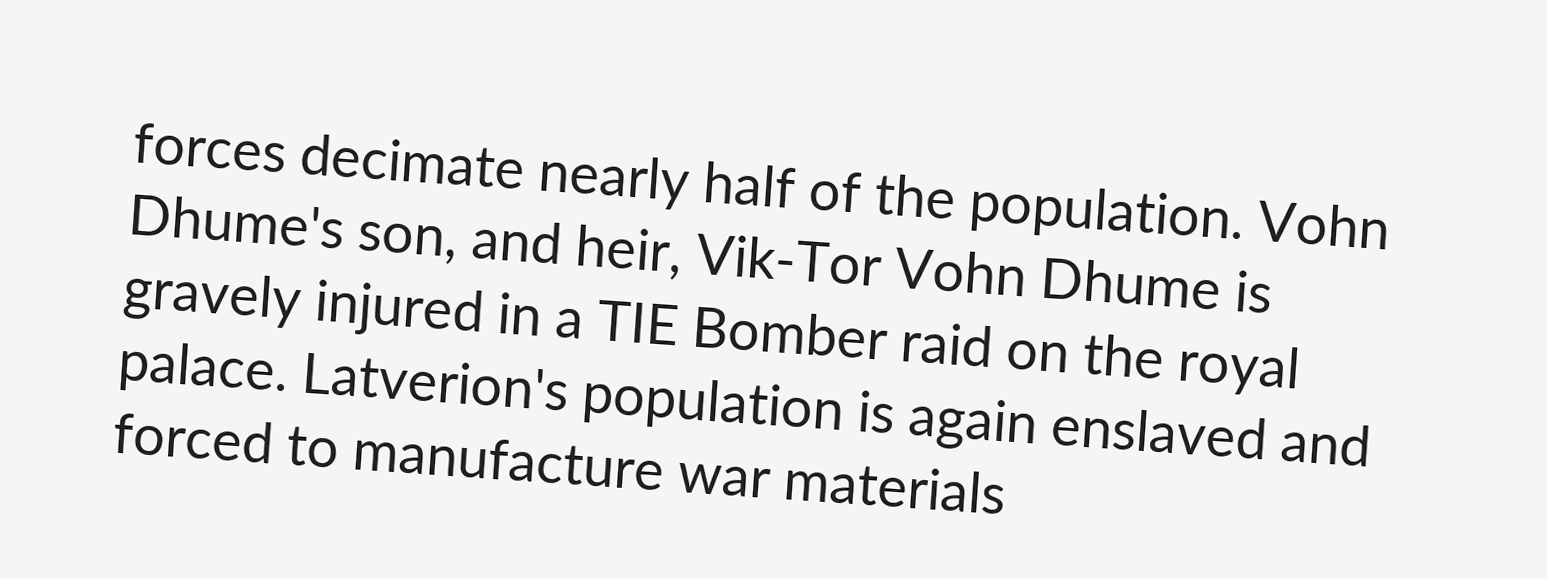forces decimate nearly half of the population. Vohn Dhume's son, and heir, Vik-Tor Vohn Dhume is gravely injured in a TIE Bomber raid on the royal palace. Latverion's population is again enslaved and forced to manufacture war materials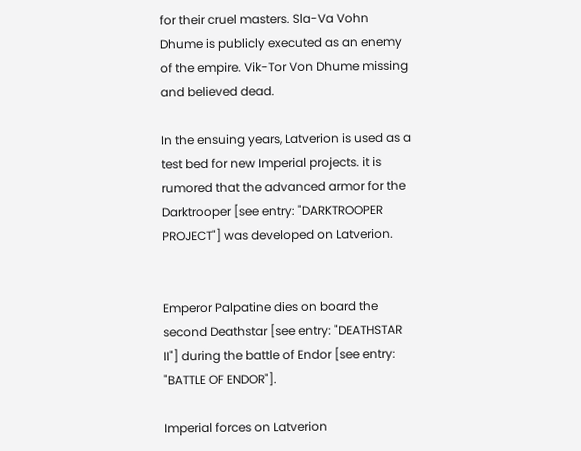for their cruel masters. Sla-Va Vohn Dhume is publicly executed as an enemy of the empire. Vik-Tor Von Dhume missing and believed dead.

In the ensuing years, Latverion is used as a test bed for new Imperial projects. it is rumored that the advanced armor for the Darktrooper [see entry: "DARKTROOPER PROJECT"] was developed on Latverion.


Emperor Palpatine dies on board the second Deathstar [see entry: "DEATHSTAR II"] during the battle of Endor [see entry: "BATTLE OF ENDOR"].

Imperial forces on Latverion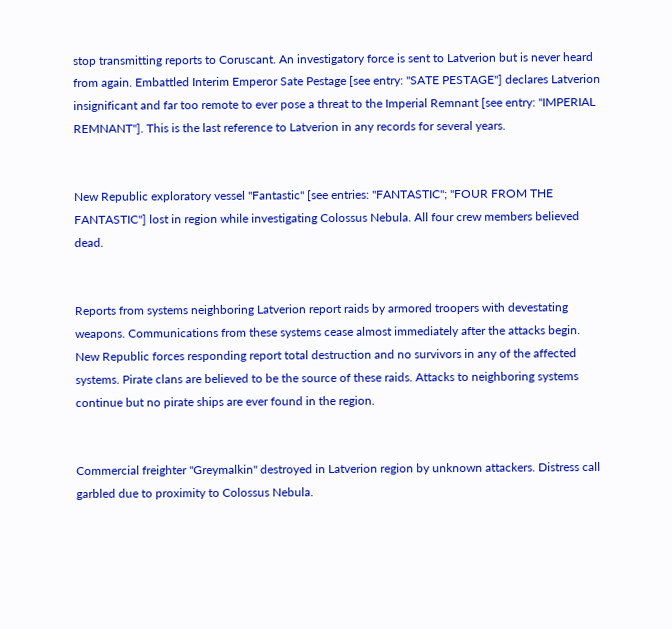stop transmitting reports to Coruscant. An investigatory force is sent to Latverion but is never heard from again. Embattled Interim Emperor Sate Pestage [see entry: "SATE PESTAGE"] declares Latverion insignificant and far too remote to ever pose a threat to the Imperial Remnant [see entry: "IMPERIAL REMNANT"]. This is the last reference to Latverion in any records for several years.


New Republic exploratory vessel "Fantastic" [see entries: "FANTASTIC"; "FOUR FROM THE FANTASTIC"] lost in region while investigating Colossus Nebula. All four crew members believed dead.


Reports from systems neighboring Latverion report raids by armored troopers with devestating weapons. Communications from these systems cease almost immediately after the attacks begin. New Republic forces responding report total destruction and no survivors in any of the affected systems. Pirate clans are believed to be the source of these raids. Attacks to neighboring systems continue but no pirate ships are ever found in the region.


Commercial freighter "Greymalkin" destroyed in Latverion region by unknown attackers. Distress call garbled due to proximity to Colossus Nebula.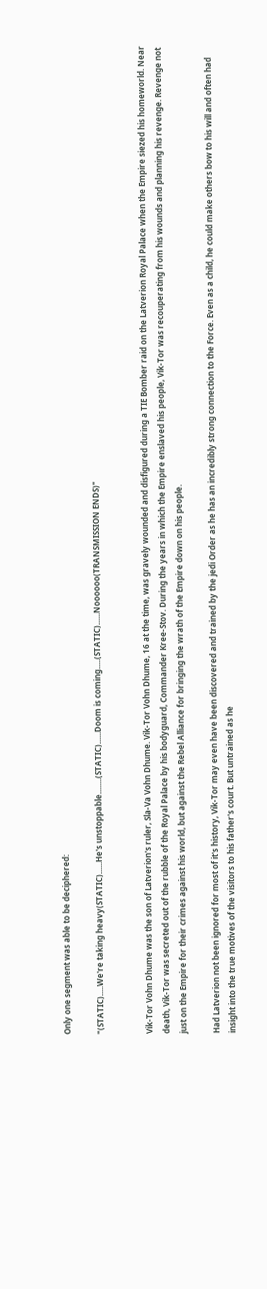Only one segment was able to be deciphered:

"(STATIC).....We're taking heavy(STATIC)......He's unstoppable........(STATIC)......Doom is coming.....(STATIC)......Noooooo(TRANSMISSION ENDS)"


Vik-Tor Vohn Dhume was the son of Latverion's ruler, Sla-Va Vohn Dhume. Vik-Tor Vohn Dhume, 16 at the time, was gravely wounded and disfigured during a TIE Bomber raid on the Latverion Royal Palace when the Empire siezed his homeworld. Near death, Vik-Tor was secreted out of the rubble of the Royal Palace by his bodyguard, Commander Kree-Stov. During the years in which the Empire enslaved his people, Vik-Tor was recouperating from his wounds and planning his revenge. Revenge not just on the Empire for their crimes against his world, but against the Rebel Alliance for bringing the wrath of the Empire down on his people.

Had Latverion not been ignored for most of it's history, Vik-Tor may even have been discovered and trained by the jedi Order as he has an incredibly strong connection to the Force. Even as a child, he could make others bow to his will and often had insight into the true motives of the visitors to his father's court. But untrained as he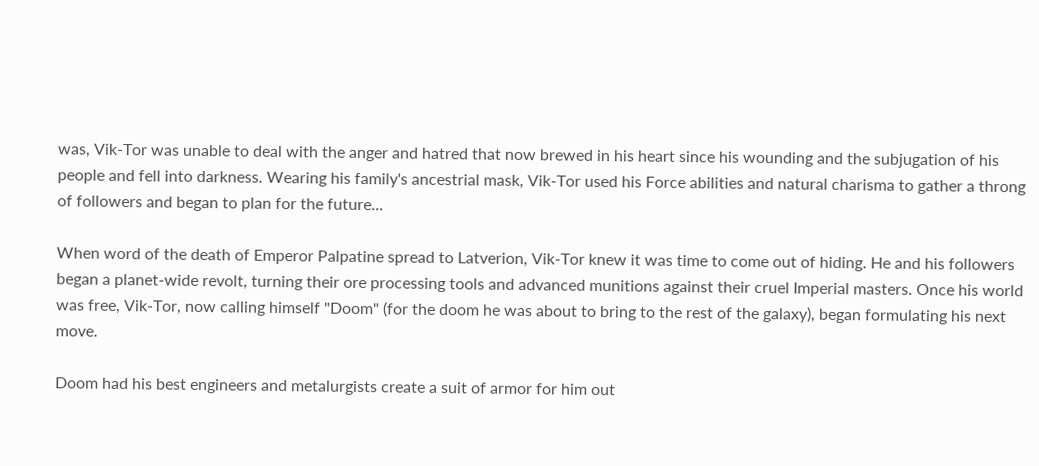was, Vik-Tor was unable to deal with the anger and hatred that now brewed in his heart since his wounding and the subjugation of his people and fell into darkness. Wearing his family's ancestrial mask, Vik-Tor used his Force abilities and natural charisma to gather a throng of followers and began to plan for the future...

When word of the death of Emperor Palpatine spread to Latverion, Vik-Tor knew it was time to come out of hiding. He and his followers began a planet-wide revolt, turning their ore processing tools and advanced munitions against their cruel Imperial masters. Once his world was free, Vik-Tor, now calling himself "Doom" (for the doom he was about to bring to the rest of the galaxy), began formulating his next move.

Doom had his best engineers and metalurgists create a suit of armor for him out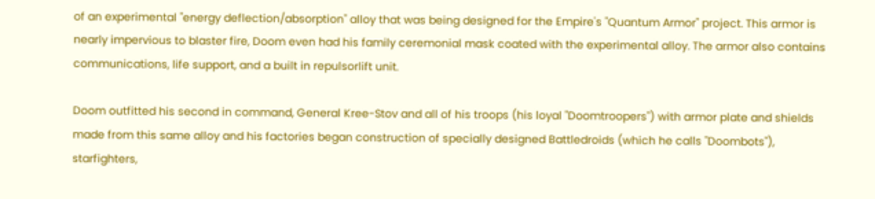of an experimental "energy deflection/absorption" alloy that was being designed for the Empire's "Quantum Armor" project. This armor is nearly impervious to blaster fire, Doom even had his family ceremonial mask coated with the experimental alloy. The armor also contains communications, life support, and a built in repulsorlift unit.

Doom outfitted his second in command, General Kree-Stov and all of his troops (his loyal "Doomtroopers") with armor plate and shields made from this same alloy and his factories began construction of specially designed Battledroids (which he calls "Doombots"), starfighters,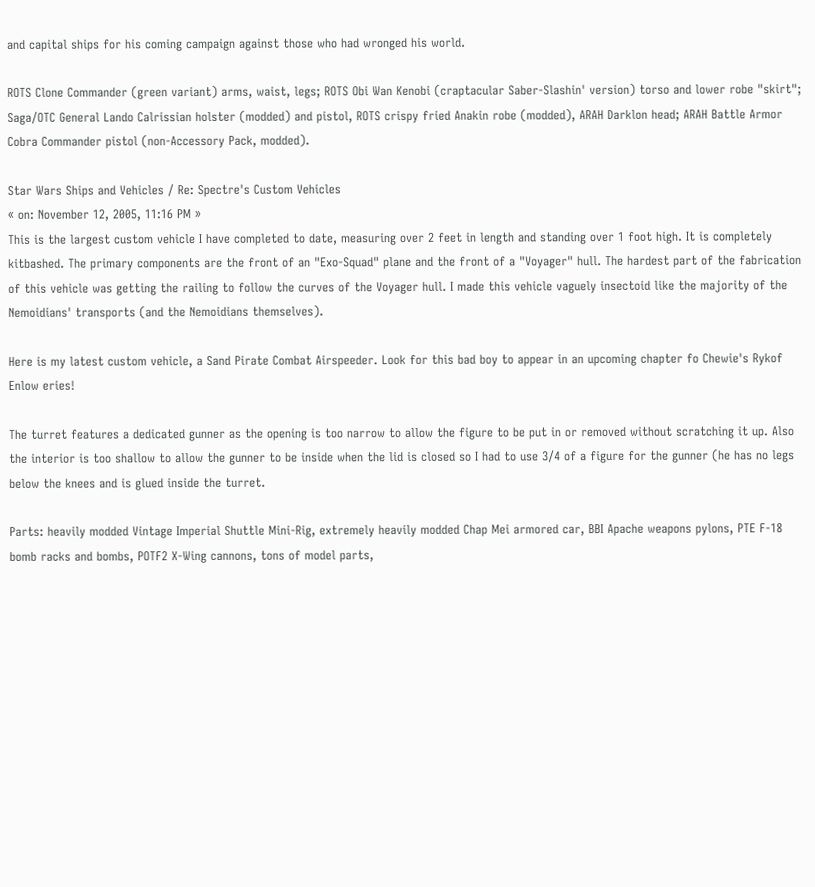and capital ships for his coming campaign against those who had wronged his world.

ROTS Clone Commander (green variant) arms, waist, legs; ROTS Obi Wan Kenobi (craptacular Saber-Slashin' version) torso and lower robe "skirt"; Saga/OTC General Lando Calrissian holster (modded) and pistol, ROTS crispy fried Anakin robe (modded), ARAH Darklon head; ARAH Battle Armor Cobra Commander pistol (non-Accessory Pack, modded).

Star Wars Ships and Vehicles / Re: Spectre's Custom Vehicles
« on: November 12, 2005, 11:16 PM »
This is the largest custom vehicle I have completed to date, measuring over 2 feet in length and standing over 1 foot high. It is completely kitbashed. The primary components are the front of an "Exo-Squad" plane and the front of a "Voyager" hull. The hardest part of the fabrication of this vehicle was getting the railing to follow the curves of the Voyager hull. I made this vehicle vaguely insectoid like the majority of the Nemoidians' transports (and the Nemoidians themselves).

Here is my latest custom vehicle, a Sand Pirate Combat Airspeeder. Look for this bad boy to appear in an upcoming chapter fo Chewie's Rykof Enlow eries!

The turret features a dedicated gunner as the opening is too narrow to allow the figure to be put in or removed without scratching it up. Also the interior is too shallow to allow the gunner to be inside when the lid is closed so I had to use 3/4 of a figure for the gunner (he has no legs below the knees and is glued inside the turret.

Parts: heavily modded Vintage Imperial Shuttle Mini-Rig, extremely heavily modded Chap Mei armored car, BBI Apache weapons pylons, PTE F-18 bomb racks and bombs, POTF2 X-Wing cannons, tons of model parts,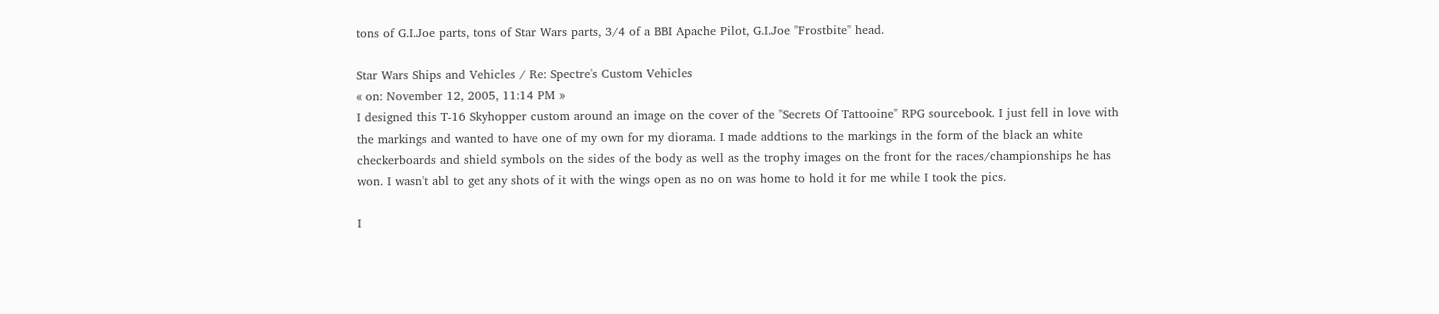tons of G.I.Joe parts, tons of Star Wars parts, 3/4 of a BBI Apache Pilot, G.I.Joe "Frostbite" head.

Star Wars Ships and Vehicles / Re: Spectre's Custom Vehicles
« on: November 12, 2005, 11:14 PM »
I designed this T-16 Skyhopper custom around an image on the cover of the "Secrets Of Tattooine" RPG sourcebook. I just fell in love with the markings and wanted to have one of my own for my diorama. I made addtions to the markings in the form of the black an white checkerboards and shield symbols on the sides of the body as well as the trophy images on the front for the races/championships he has won. I wasn't abl to get any shots of it with the wings open as no on was home to hold it for me while I took the pics.

I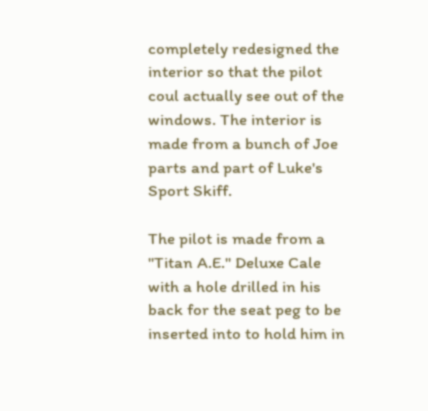completely redesigned the interior so that the pilot coul actually see out of the windows. The interior is made from a bunch of Joe parts and part of Luke's Sport Skiff.

The pilot is made from a "Titan A.E." Deluxe Cale with a hole drilled in his back for the seat peg to be inserted into to hold him in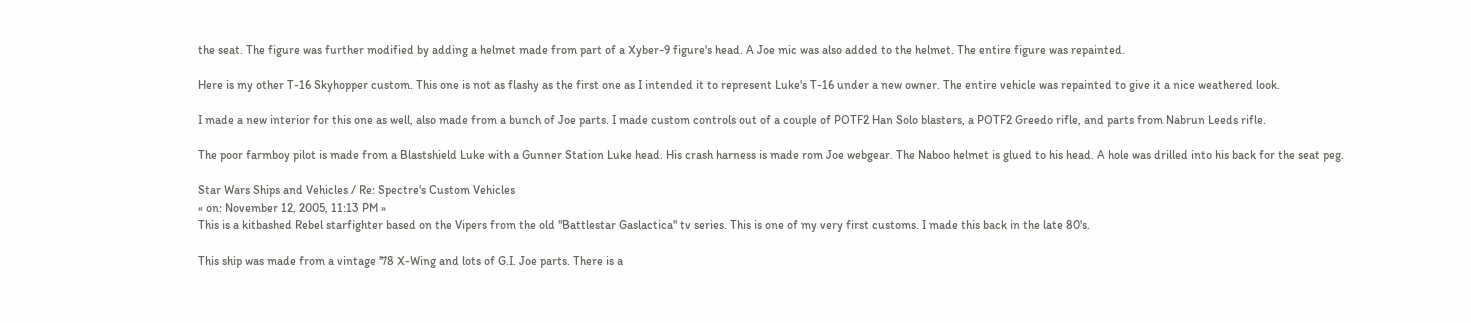the seat. The figure was further modified by adding a helmet made from part of a Xyber-9 figure's head. A Joe mic was also added to the helmet. The entire figure was repainted.

Here is my other T-16 Skyhopper custom. This one is not as flashy as the first one as I intended it to represent Luke's T-16 under a new owner. The entire vehicle was repainted to give it a nice weathered look.

I made a new interior for this one as well, also made from a bunch of Joe parts. I made custom controls out of a couple of POTF2 Han Solo blasters, a POTF2 Greedo rifle, and parts from Nabrun Leeds rifle.

The poor farmboy pilot is made from a Blastshield Luke with a Gunner Station Luke head. His crash harness is made rom Joe webgear. The Naboo helmet is glued to his head. A hole was drilled into his back for the seat peg.

Star Wars Ships and Vehicles / Re: Spectre's Custom Vehicles
« on: November 12, 2005, 11:13 PM »
This is a kitbashed Rebel starfighter based on the Vipers from the old "Battlestar Gaslactica" tv series. This is one of my very first customs. I made this back in the late 80's.

This ship was made from a vintage '78 X-Wing and lots of G.I. Joe parts. There is a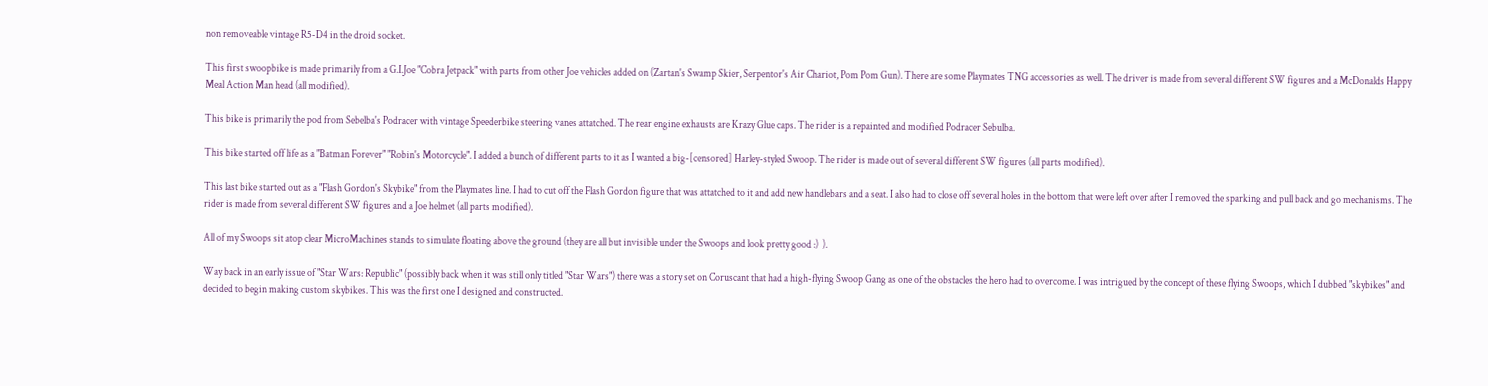non removeable vintage R5-D4 in the droid socket.

This first swoopbike is made primarily from a G.I.Joe "Cobra Jetpack" with parts from other Joe vehicles added on (Zartan's Swamp Skier, Serpentor's Air Chariot, Pom Pom Gun). There are some Playmates TNG accessories as well. The driver is made from several different SW figures and a McDonalds Happy Meal Action Man head (all modified).

This bike is primarily the pod from Sebelba's Podracer with vintage Speederbike steering vanes attatched. The rear engine exhausts are Krazy Glue caps. The rider is a repainted and modified Podracer Sebulba.

This bike started off life as a "Batman Forever" "Robin's Motorcycle". I added a bunch of different parts to it as I wanted a big-[censored] Harley-styled Swoop. The rider is made out of several different SW figures (all parts modified).

This last bike started out as a "Flash Gordon's Skybike" from the Playmates line. I had to cut off the Flash Gordon figure that was attatched to it and add new handlebars and a seat. I also had to close off several holes in the bottom that were left over after I removed the sparking and pull back and go mechanisms. The rider is made from several different SW figures and a Joe helmet (all parts modified).

All of my Swoops sit atop clear MicroMachines stands to simulate floating above the ground (they are all but invisible under the Swoops and look pretty good :)  ).

Way back in an early issue of "Star Wars: Republic" (possibly back when it was still only titled "Star Wars") there was a story set on Coruscant that had a high-flying Swoop Gang as one of the obstacles the hero had to overcome. I was intrigued by the concept of these flying Swoops, which I dubbed "skybikes" and decided to begin making custom skybikes. This was the first one I designed and constructed.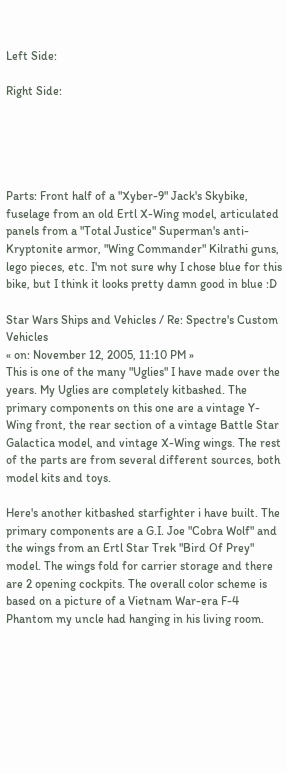Left Side:

Right Side:





Parts: Front half of a "Xyber-9" Jack's Skybike, fuselage from an old Ertl X-Wing model, articulated panels from a "Total Justice" Superman's anti-Kryptonite armor, "Wing Commander" Kilrathi guns, lego pieces, etc. I'm not sure why I chose blue for this bike, but I think it looks pretty damn good in blue :D

Star Wars Ships and Vehicles / Re: Spectre's Custom Vehicles
« on: November 12, 2005, 11:10 PM »
This is one of the many "Uglies" I have made over the years. My Uglies are completely kitbashed. The primary components on this one are a vintage Y-Wing front, the rear section of a vintage Battle Star Galactica model, and vintage X-Wing wings. The rest of the parts are from several different sources, both model kits and toys.

Here's another kitbashed starfighter i have built. The primary components are a G.I. Joe "Cobra Wolf" and the wings from an Ertl Star Trek "Bird Of Prey" model. The wings fold for carrier storage and there are 2 opening cockpits. The overall color scheme is based on a picture of a Vietnam War-era F-4 Phantom my uncle had hanging in his living room.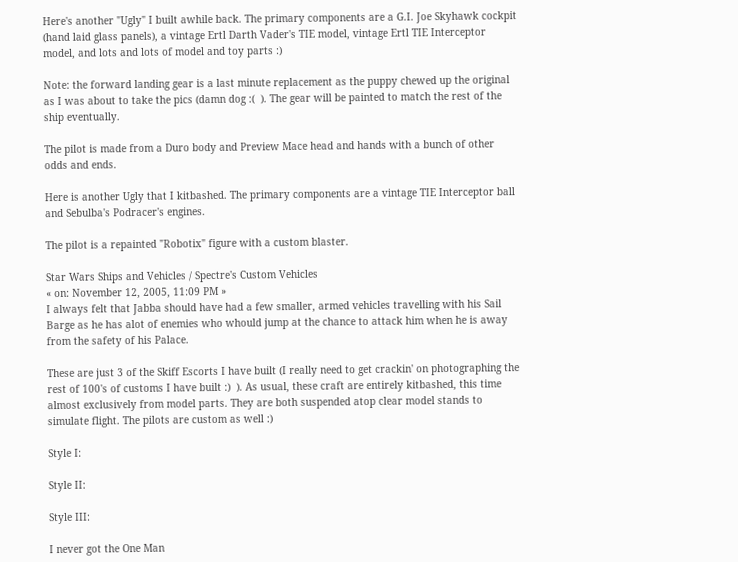Here's another "Ugly" I built awhile back. The primary components are a G.I. Joe Skyhawk cockpit (hand laid glass panels), a vintage Ertl Darth Vader's TIE model, vintage Ertl TIE Interceptor model, and lots and lots of model and toy parts :)

Note: the forward landing gear is a last minute replacement as the puppy chewed up the original as I was about to take the pics (damn dog :(  ). The gear will be painted to match the rest of the ship eventually.

The pilot is made from a Duro body and Preview Mace head and hands with a bunch of other odds and ends.

Here is another Ugly that I kitbashed. The primary components are a vintage TIE Interceptor ball and Sebulba's Podracer's engines.

The pilot is a repainted "Robotix" figure with a custom blaster.

Star Wars Ships and Vehicles / Spectre's Custom Vehicles
« on: November 12, 2005, 11:09 PM »
I always felt that Jabba should have had a few smaller, armed vehicles travelling with his Sail Barge as he has alot of enemies who whould jump at the chance to attack him when he is away from the safety of his Palace.

These are just 3 of the Skiff Escorts I have built (I really need to get crackin' on photographing the rest of 100's of customs I have built :)  ). As usual, these craft are entirely kitbashed, this time almost exclusively from model parts. They are both suspended atop clear model stands to simulate flight. The pilots are custom as well :)

Style I:

Style II:

Style III:

I never got the One Man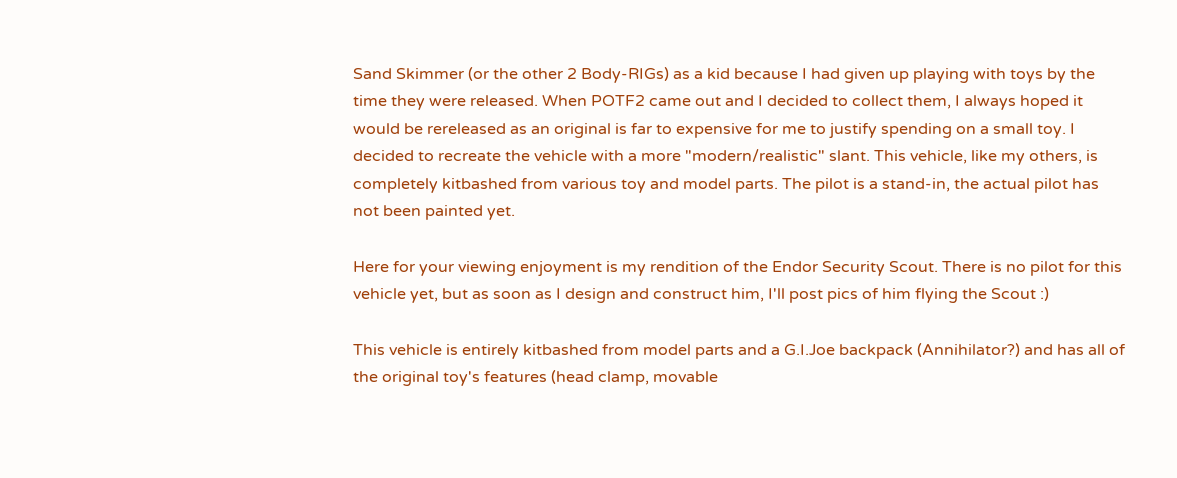Sand Skimmer (or the other 2 Body-RIGs) as a kid because I had given up playing with toys by the time they were released. When POTF2 came out and I decided to collect them, I always hoped it would be rereleased as an original is far to expensive for me to justify spending on a small toy. I decided to recreate the vehicle with a more "modern/realistic" slant. This vehicle, like my others, is completely kitbashed from various toy and model parts. The pilot is a stand-in, the actual pilot has not been painted yet.

Here for your viewing enjoyment is my rendition of the Endor Security Scout. There is no pilot for this vehicle yet, but as soon as I design and construct him, I'll post pics of him flying the Scout :)

This vehicle is entirely kitbashed from model parts and a G.I.Joe backpack (Annihilator?) and has all of the original toy's features (head clamp, movable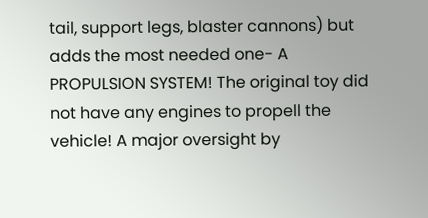tail, support legs, blaster cannons) but adds the most needed one- A PROPULSION SYSTEM! The original toy did not have any engines to propell the vehicle! A major oversight by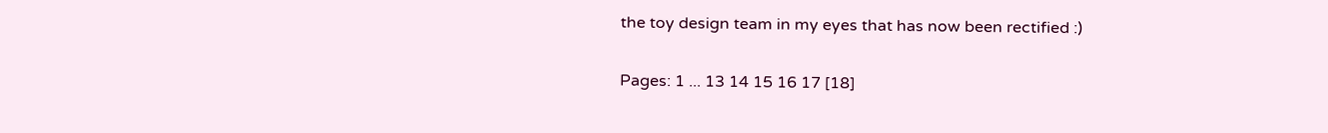the toy design team in my eyes that has now been rectified :)

Pages: 1 ... 13 14 15 16 17 [18]